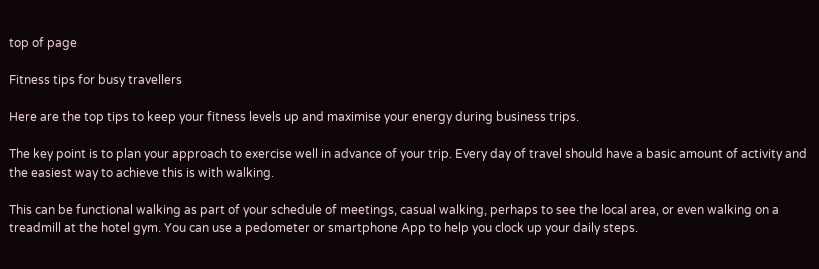top of page

Fitness tips for busy travellers

Here are the top tips to keep your fitness levels up and maximise your energy during business trips.

The key point is to plan your approach to exercise well in advance of your trip. Every day of travel should have a basic amount of activity and the easiest way to achieve this is with walking.

This can be functional walking as part of your schedule of meetings, casual walking, perhaps to see the local area, or even walking on a treadmill at the hotel gym. You can use a pedometer or smartphone App to help you clock up your daily steps.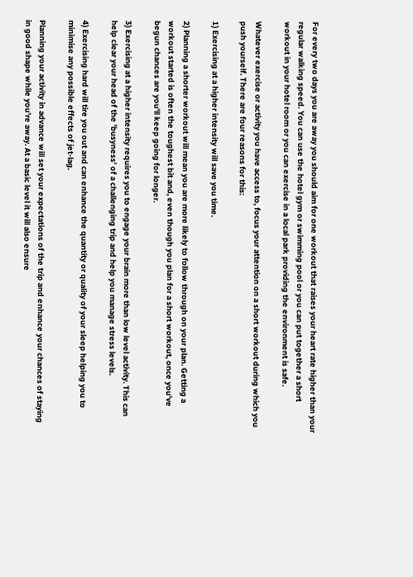For every two days you are away you should aim for one workout that raises your heart rate higher than your regular walking speed. You can use the hotel gym or swimming pool or you can put together a short workout in your hotel room or you can exercise in a local park providing the environment is safe.

Whatever exercise or activity you have access to, focus your attention on a short workout during which you push yourself. There are four reasons for this:

1) Exercising at a higher intensity will save you time.

2) Planning a shorter workout will mean you are more likely to follow through on your plan. Getting a workout started is often the toughest bit and, even though you plan for a short workout, once you've begun chances are you'll keep going for longer.

3) Exercising at a higher intensity requires you to engage your brain more than low level activity. This can help clear your head of the 'busyness' of a challenging trip and help you manage stress levels.

4) Exercising hard will tire you out and can enhance the quantity or quality of your sleep helping you to minimise any possible effects of jet-lag.

Planning your activity in advance will set your expectations of the trip and enhance your chances of staying in good shape while you're away. At a basic level it will also ensure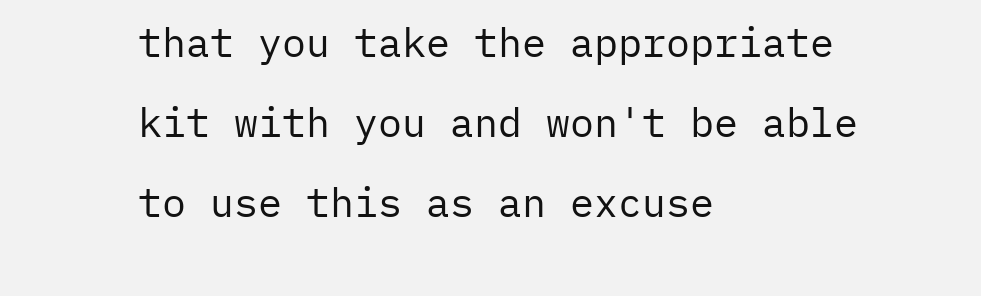that you take the appropriate kit with you and won't be able to use this as an excuse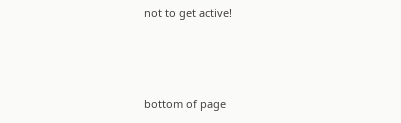not to get active!



bottom of page